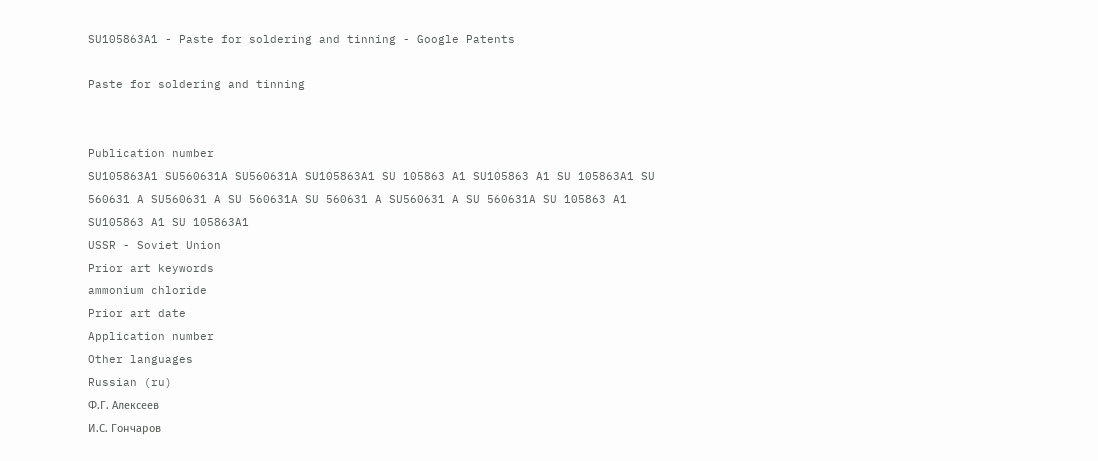SU105863A1 - Paste for soldering and tinning - Google Patents

Paste for soldering and tinning


Publication number
SU105863A1 SU560631A SU560631A SU105863A1 SU 105863 A1 SU105863 A1 SU 105863A1 SU 560631 A SU560631 A SU 560631A SU 560631 A SU560631 A SU 560631A SU 105863 A1 SU105863 A1 SU 105863A1
USSR - Soviet Union
Prior art keywords
ammonium chloride
Prior art date
Application number
Other languages
Russian (ru)
Ф.Г. Алексеев
И.С. Гончаров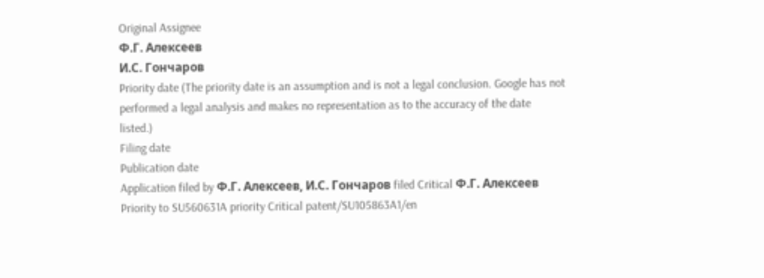Original Assignee
Ф.Г. Алексеев
И.С. Гончаров
Priority date (The priority date is an assumption and is not a legal conclusion. Google has not performed a legal analysis and makes no representation as to the accuracy of the date listed.)
Filing date
Publication date
Application filed by Ф.Г. Алексеев, И.С. Гончаров filed Critical Ф.Г. Алексеев
Priority to SU560631A priority Critical patent/SU105863A1/en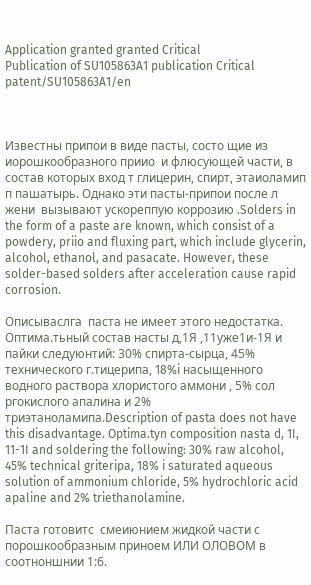Application granted granted Critical
Publication of SU105863A1 publication Critical patent/SU105863A1/en



Известны припои в виде пасты, состо щие из иорошкообразного приио  и флюсующей части, в состав которых вход т глицерин, спирт, этаиоламип п пашатырь. Однако эти пасты-припои после л жени  вызывают ускореппую коррозию .Solders in the form of a paste are known, which consist of a powdery, priio and fluxing part, which include glycerin, alcohol, ethanol, and pasacate. However, these solder-based solders after acceleration cause rapid corrosion.

Описываслга  паста не имеет этого недостатка. Оптима.тьный состав насты д,1Я ,11уже1и-1Я и пайки следуюнтий: 30% спирта-сырца, 45% технического г.тицерипа, 18%i насыщенного водного раствора хлористого аммони , 5% сол ргокислого апалина и 2% триэтаноламипа.Description of pasta does not have this disadvantage. Optima.tyn composition nasta d, 1I, 11-1I and soldering the following: 30% raw alcohol, 45% technical griteripa, 18% i saturated aqueous solution of ammonium chloride, 5% hydrochloric acid apaline and 2% triethanolamine.

Паста готовитс  смеиюнием жидкой части с порошкообразным приноем ИЛИ ОЛОВОМ в соотноншнии 1:6.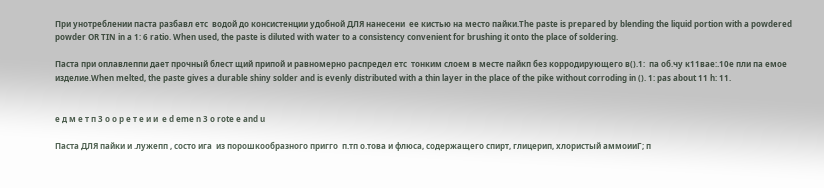При унотреблении паста разбавл етс  водой до консистенции удобной ДЛЯ нанесени  ее кистью на место пайки.The paste is prepared by blending the liquid portion with a powdered powder OR TIN in a 1: 6 ratio. When used, the paste is diluted with water to a consistency convenient for brushing it onto the place of soldering.

Паста при оплавлеппи дает прочный блест щий припой и равномерно распредел етс  тонким слоем в месте пайкп без корродирующего в().1:  па об.чу к11вае:.10е пли па емое изделие.When melted, the paste gives a durable shiny solder and is evenly distributed with a thin layer in the place of the pike without corroding in (). 1: pas about 11 h: 11.


е д м е т п 3 о о р е т е и и  e d eme n 3 o rote e and u

Паста ДЛЯ пайки и .лужепп , состо ига  из порошкообразного пригго  п.тп о.това и флюса, содержащего спирт, глицерип, хлористый аммоииГ; п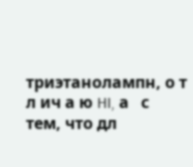триэтанолампн, о т л ич а ю HI, а   с   тем, что дл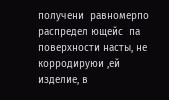получени  равномерпо распредел ющейс  па поверхности насты, не корродируюи ,ей изделие, в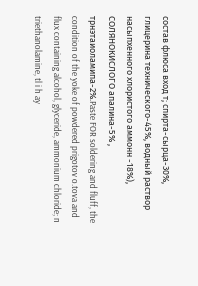состав флюса вход т; спирта-сырца-30%, глицерина технического-45%, водный раствор насыпхенного хлористого аммонн -18%), СОЛЯНОКИСЛОГО апалина-5% , трнэтаиоламипа-2%.Paste FOR soldering and fluff, the condition of the yoke of powdered prigotov o.tova and flux containing alcohol, glyceride, ammonium chloride; n triethanolamine, tl i h ay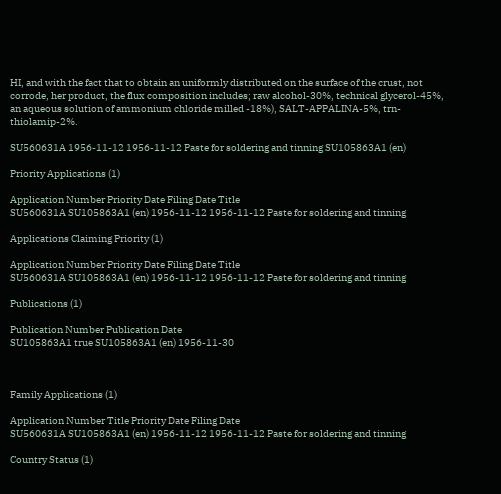HI, and with the fact that to obtain an uniformly distributed on the surface of the crust, not corrode, her product, the flux composition includes; raw alcohol-30%, technical glycerol-45%, an aqueous solution of ammonium chloride milled -18%), SALT-APPALINA-5%, trn-thiolamip-2%.

SU560631A 1956-11-12 1956-11-12 Paste for soldering and tinning SU105863A1 (en)

Priority Applications (1)

Application Number Priority Date Filing Date Title
SU560631A SU105863A1 (en) 1956-11-12 1956-11-12 Paste for soldering and tinning

Applications Claiming Priority (1)

Application Number Priority Date Filing Date Title
SU560631A SU105863A1 (en) 1956-11-12 1956-11-12 Paste for soldering and tinning

Publications (1)

Publication Number Publication Date
SU105863A1 true SU105863A1 (en) 1956-11-30



Family Applications (1)

Application Number Title Priority Date Filing Date
SU560631A SU105863A1 (en) 1956-11-12 1956-11-12 Paste for soldering and tinning

Country Status (1)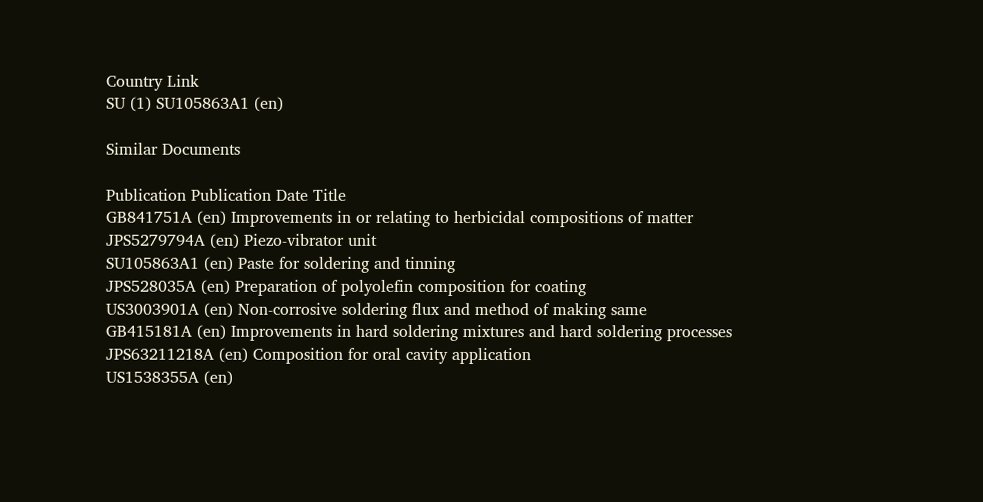Country Link
SU (1) SU105863A1 (en)

Similar Documents

Publication Publication Date Title
GB841751A (en) Improvements in or relating to herbicidal compositions of matter
JPS5279794A (en) Piezo-vibrator unit
SU105863A1 (en) Paste for soldering and tinning
JPS528035A (en) Preparation of polyolefin composition for coating
US3003901A (en) Non-corrosive soldering flux and method of making same
GB415181A (en) Improvements in hard soldering mixtures and hard soldering processes
JPS63211218A (en) Composition for oral cavity application
US1538355A (en)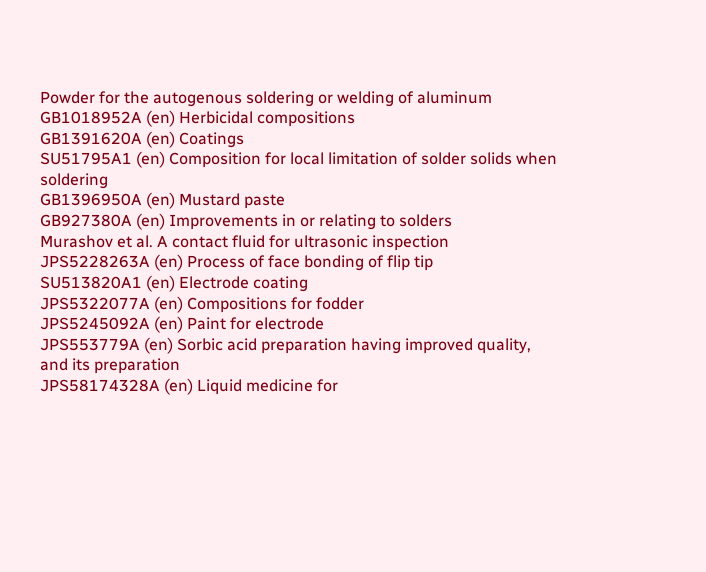Powder for the autogenous soldering or welding of aluminum
GB1018952A (en) Herbicidal compositions
GB1391620A (en) Coatings
SU51795A1 (en) Composition for local limitation of solder solids when soldering
GB1396950A (en) Mustard paste
GB927380A (en) Improvements in or relating to solders
Murashov et al. A contact fluid for ultrasonic inspection
JPS5228263A (en) Process of face bonding of flip tip
SU513820A1 (en) Electrode coating
JPS5322077A (en) Compositions for fodder
JPS5245092A (en) Paint for electrode
JPS553779A (en) Sorbic acid preparation having improved quality, and its preparation
JPS58174328A (en) Liquid medicine for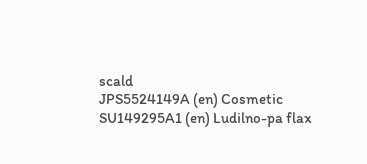scald
JPS5524149A (en) Cosmetic
SU149295A1 (en) Ludilno-pa flax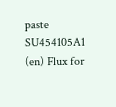paste
SU454105A1 (en) Flux for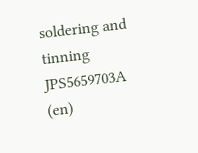soldering and tinning
JPS5659703A (en)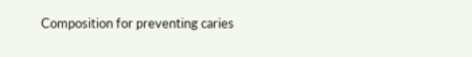Composition for preventing caries